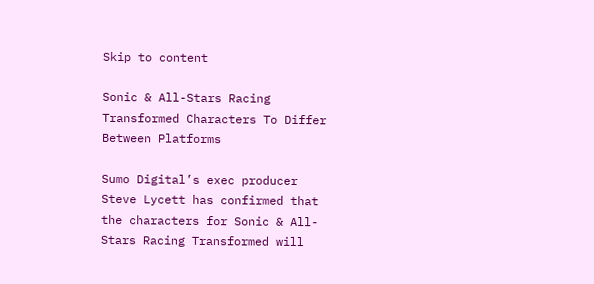Skip to content

Sonic & All-Stars Racing Transformed Characters To Differ Between Platforms

Sumo Digital’s exec producer Steve Lycett has confirmed that the characters for Sonic & All-Stars Racing Transformed will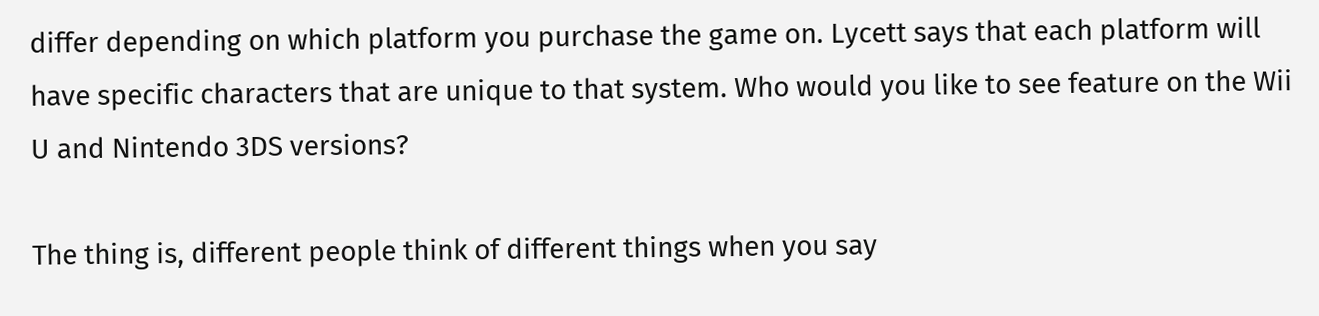differ depending on which platform you purchase the game on. Lycett says that each platform will have specific characters that are unique to that system. Who would you like to see feature on the Wii U and Nintendo 3DS versions?

The thing is, different people think of different things when you say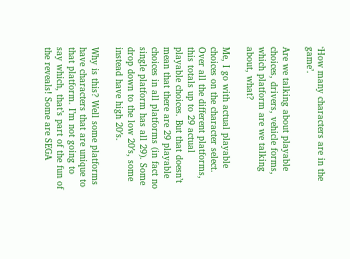‘How many characters are in the game’.

Are we talking about playable choices, drivers, vehicle forms, which platform are we talking about, what?

Me, I go with actual playable choices on the character select. Over all the different platforms, this totals up to 29 actual playable choices. But that doesn’t mean that there are 29 playable choices in all platforms (in fact no single platform has all 29). Some drop down to the low 20′s, some instead have high 20′s.

Why is this? Well some platforms have characters that are unique to that platform. I’m not going to say which, that’s part of the fun of the reveals! Some are SEGA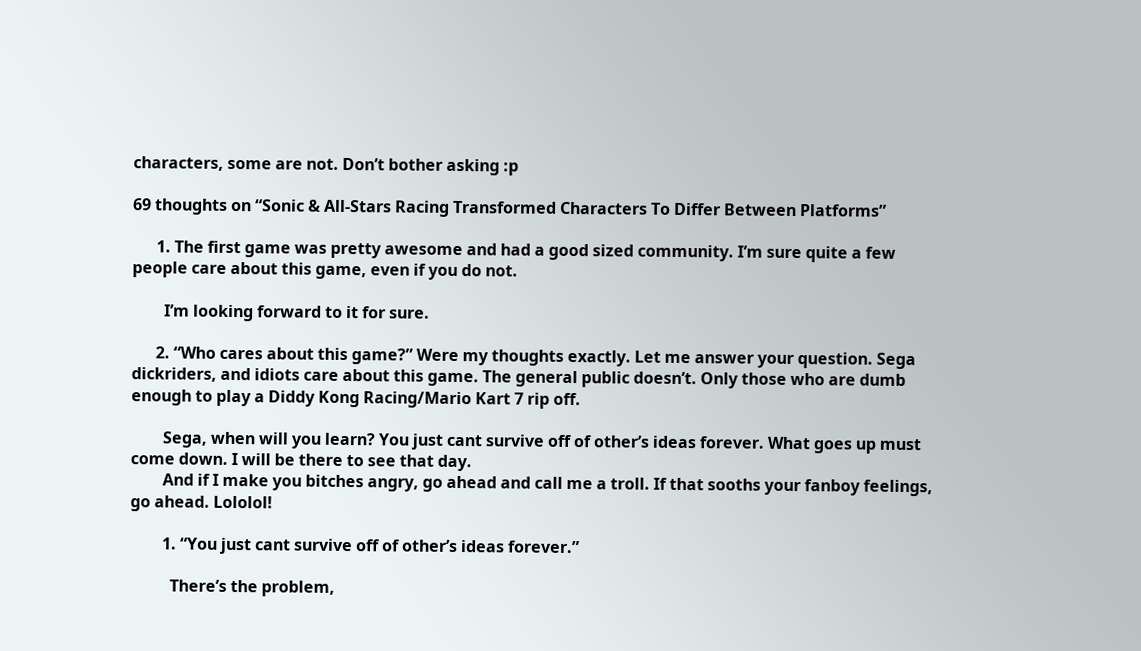characters, some are not. Don’t bother asking :p

69 thoughts on “Sonic & All-Stars Racing Transformed Characters To Differ Between Platforms”

      1. The first game was pretty awesome and had a good sized community. I’m sure quite a few people care about this game, even if you do not.

        I’m looking forward to it for sure.

      2. “Who cares about this game?” Were my thoughts exactly. Let me answer your question. Sega dickriders, and idiots care about this game. The general public doesn’t. Only those who are dumb enough to play a Diddy Kong Racing/Mario Kart 7 rip off.

        Sega, when will you learn? You just cant survive off of other’s ideas forever. What goes up must come down. I will be there to see that day.
        And if I make you bitches angry, go ahead and call me a troll. If that sooths your fanboy feelings, go ahead. Lololol!

        1. “You just cant survive off of other’s ideas forever.”

          There’s the problem,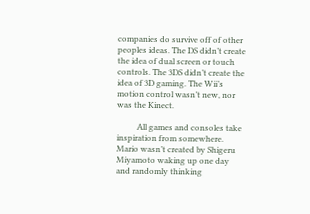companies do survive off of other peoples ideas. The DS didn’t create the idea of dual screen or touch controls. The 3DS didn’t create the idea of 3D gaming. The Wii’s motion control wasn’t new, nor was the Kinect.

          All games and consoles take inspiration from somewhere. Mario wasn’t created by Shigeru Miyamoto waking up one day and randomly thinking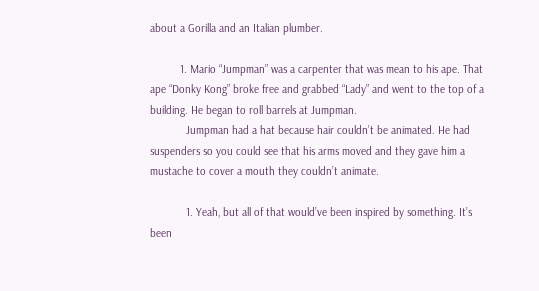about a Gorilla and an Italian plumber.

          1. Mario “Jumpman” was a carpenter that was mean to his ape. That ape “Donky Kong” broke free and grabbed “Lady” and went to the top of a building. He began to roll barrels at Jumpman.
            Jumpman had a hat because hair couldn’t be animated. He had suspenders so you could see that his arms moved and they gave him a mustache to cover a mouth they couldn’t animate.

            1. Yeah, but all of that would’ve been inspired by something. It’s been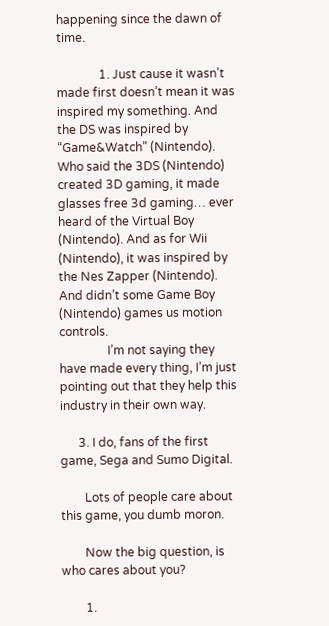happening since the dawn of time.

              1. Just cause it wasn’t made first doesn’t mean it was inspired my something. And the DS was inspired by “Game&Watch” (Nintendo). Who said the 3DS (Nintendo) created 3D gaming, it made glasses free 3d gaming… ever heard of the Virtual Boy (Nintendo). And as for Wii (Nintendo), it was inspired by the Nes Zapper (Nintendo). And didn’t some Game Boy (Nintendo) games us motion controls.
                I’m not saying they have made every thing, I’m just pointing out that they help this industry in their own way.

      3. I do, fans of the first game, Sega and Sumo Digital.

        Lots of people care about this game, you dumb moron.

        Now the big question, is who cares about you?

        1.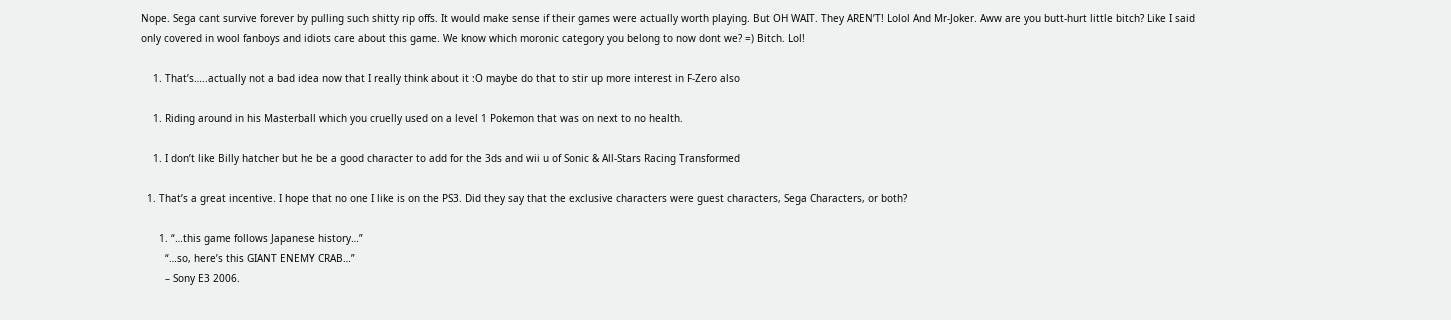Nope. Sega cant survive forever by pulling such shitty rip offs. It would make sense if their games were actually worth playing. But OH WAIT. They AREN’T! Lolol And Mr-Joker. Aww are you butt-hurt little bitch? Like I said only covered in wool fanboys and idiots care about this game. We know which moronic category you belong to now dont we? =) Bitch. Lol!

    1. That’s…..actually not a bad idea now that I really think about it :O maybe do that to stir up more interest in F-Zero also

    1. Riding around in his Masterball which you cruelly used on a level 1 Pokemon that was on next to no health.

    1. I don’t like Billy hatcher but he be a good character to add for the 3ds and wii u of Sonic & All-Stars Racing Transformed

  1. That’s a great incentive. I hope that no one I like is on the PS3. Did they say that the exclusive characters were guest characters, Sega Characters, or both?

      1. “…this game follows Japanese history…”
        “…so, here’s this GIANT ENEMY CRAB…”
        – Sony E3 2006.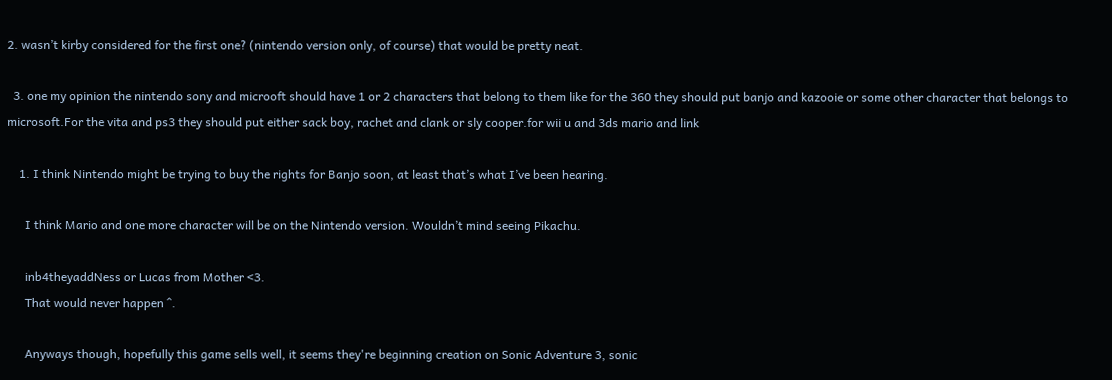2. wasn’t kirby considered for the first one? (nintendo version only, of course) that would be pretty neat.

  3. one my opinion the nintendo sony and microoft should have 1 or 2 characters that belong to them like for the 360 they should put banjo and kazooie or some other character that belongs to microsoft.For the vita and ps3 they should put either sack boy, rachet and clank or sly cooper.for wii u and 3ds mario and link

    1. I think Nintendo might be trying to buy the rights for Banjo soon, at least that’s what I’ve been hearing.

      I think Mario and one more character will be on the Nintendo version. Wouldn’t mind seeing Pikachu.

      inb4theyaddNess or Lucas from Mother <3.
      That would never happen ^.

      Anyways though, hopefully this game sells well, it seems they're beginning creation on Sonic Adventure 3, sonic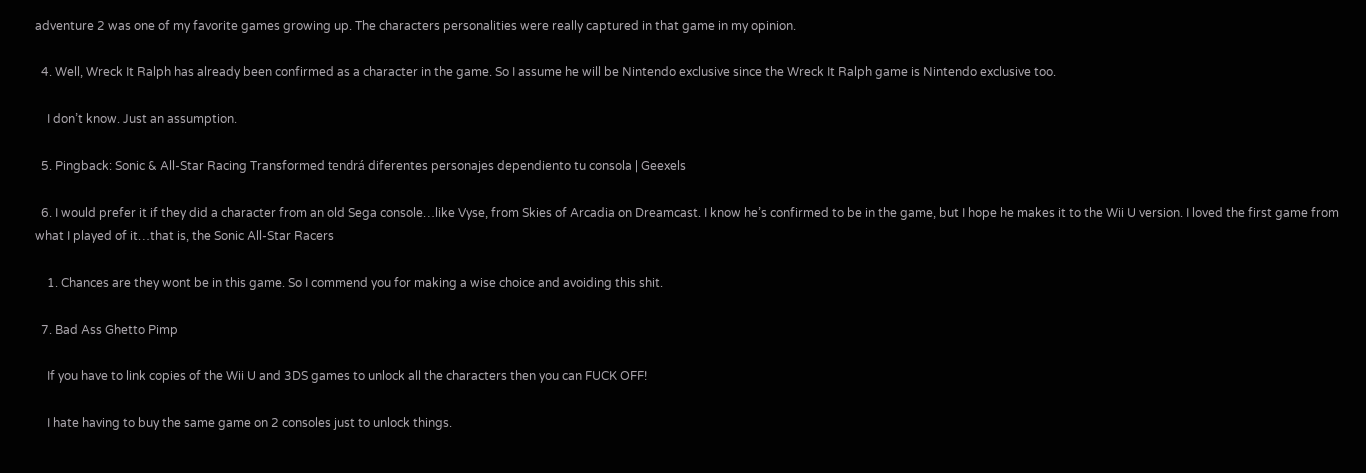adventure 2 was one of my favorite games growing up. The characters personalities were really captured in that game in my opinion.

  4. Well, Wreck It Ralph has already been confirmed as a character in the game. So I assume he will be Nintendo exclusive since the Wreck It Ralph game is Nintendo exclusive too.

    I don’t know. Just an assumption.

  5. Pingback: Sonic & All-Star Racing Transformed tendrá diferentes personajes dependiento tu consola | Geexels

  6. I would prefer it if they did a character from an old Sega console…like Vyse, from Skies of Arcadia on Dreamcast. I know he’s confirmed to be in the game, but I hope he makes it to the Wii U version. I loved the first game from what I played of it…that is, the Sonic All-Star Racers

    1. Chances are they wont be in this game. So I commend you for making a wise choice and avoiding this shit.

  7. Bad Ass Ghetto Pimp

    If you have to link copies of the Wii U and 3DS games to unlock all the characters then you can FUCK OFF!

    I hate having to buy the same game on 2 consoles just to unlock things.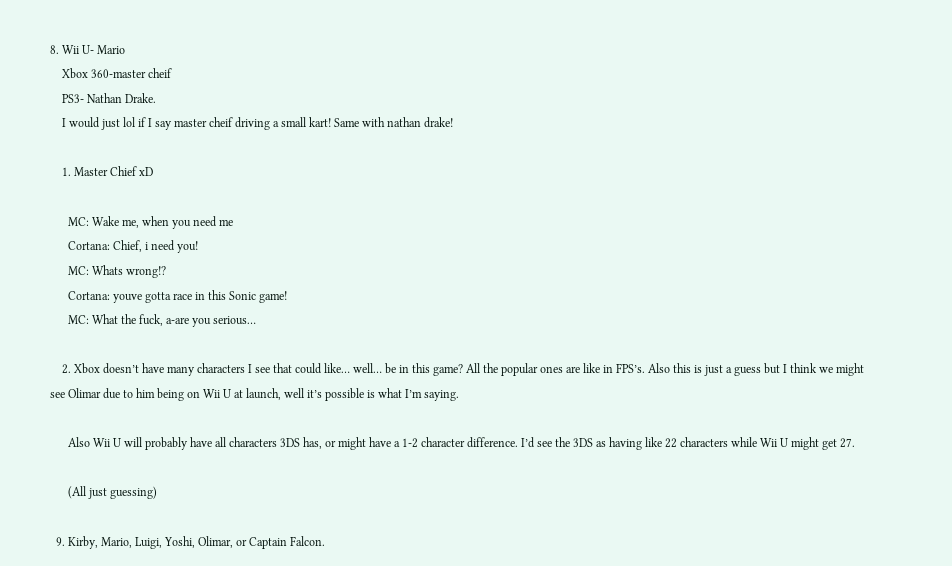8. Wii U- Mario
    Xbox 360-master cheif
    PS3- Nathan Drake.
    I would just lol if I say master cheif driving a small kart! Same with nathan drake!

    1. Master Chief xD

      MC: Wake me, when you need me
      Cortana: Chief, i need you!
      MC: Whats wrong!?
      Cortana: youve gotta race in this Sonic game!
      MC: What the fuck, a-are you serious…

    2. Xbox doesn’t have many characters I see that could like… well… be in this game? All the popular ones are like in FPS’s. Also this is just a guess but I think we might see Olimar due to him being on Wii U at launch, well it’s possible is what I’m saying.

      Also Wii U will probably have all characters 3DS has, or might have a 1-2 character difference. I’d see the 3DS as having like 22 characters while Wii U might get 27.

      (All just guessing)

  9. Kirby, Mario, Luigi, Yoshi, Olimar, or Captain Falcon.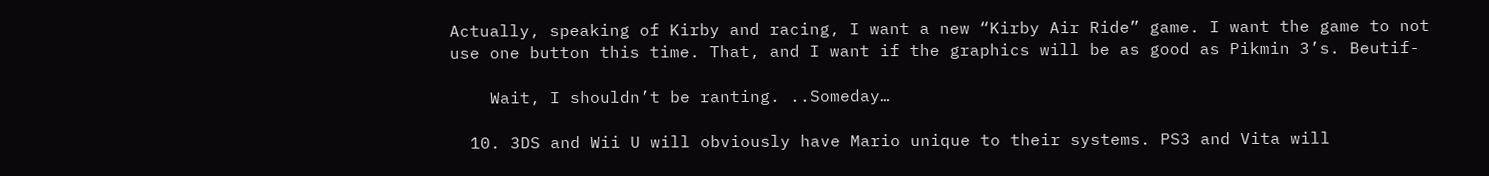Actually, speaking of Kirby and racing, I want a new “Kirby Air Ride” game. I want the game to not use one button this time. That, and I want if the graphics will be as good as Pikmin 3’s. Beutif-

    Wait, I shouldn’t be ranting. ..Someday…

  10. 3DS and Wii U will obviously have Mario unique to their systems. PS3 and Vita will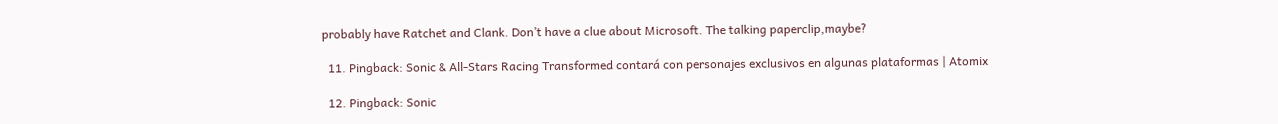probably have Ratchet and Clank. Don’t have a clue about Microsoft. The talking paperclip,maybe?

  11. Pingback: Sonic & All-Stars Racing Transformed contará con personajes exclusivos en algunas plataformas | Atomix

  12. Pingback: Sonic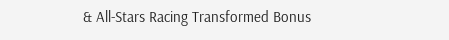& All-Stars Racing Transformed Bonus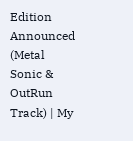Edition Announced (Metal Sonic & OutRun Track) | My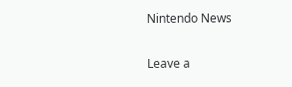Nintendo News

Leave a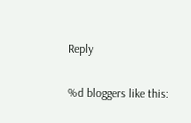Reply

%d bloggers like this: